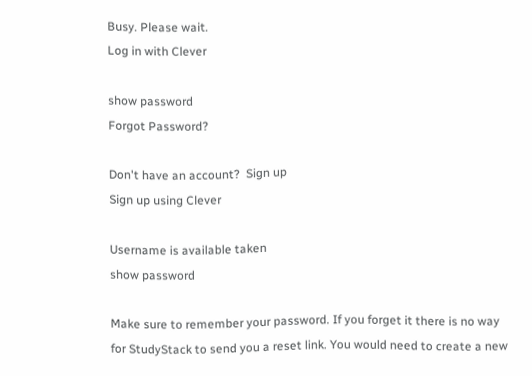Busy. Please wait.
Log in with Clever

show password
Forgot Password?

Don't have an account?  Sign up
Sign up using Clever

Username is available taken
show password

Make sure to remember your password. If you forget it there is no way for StudyStack to send you a reset link. You would need to create a new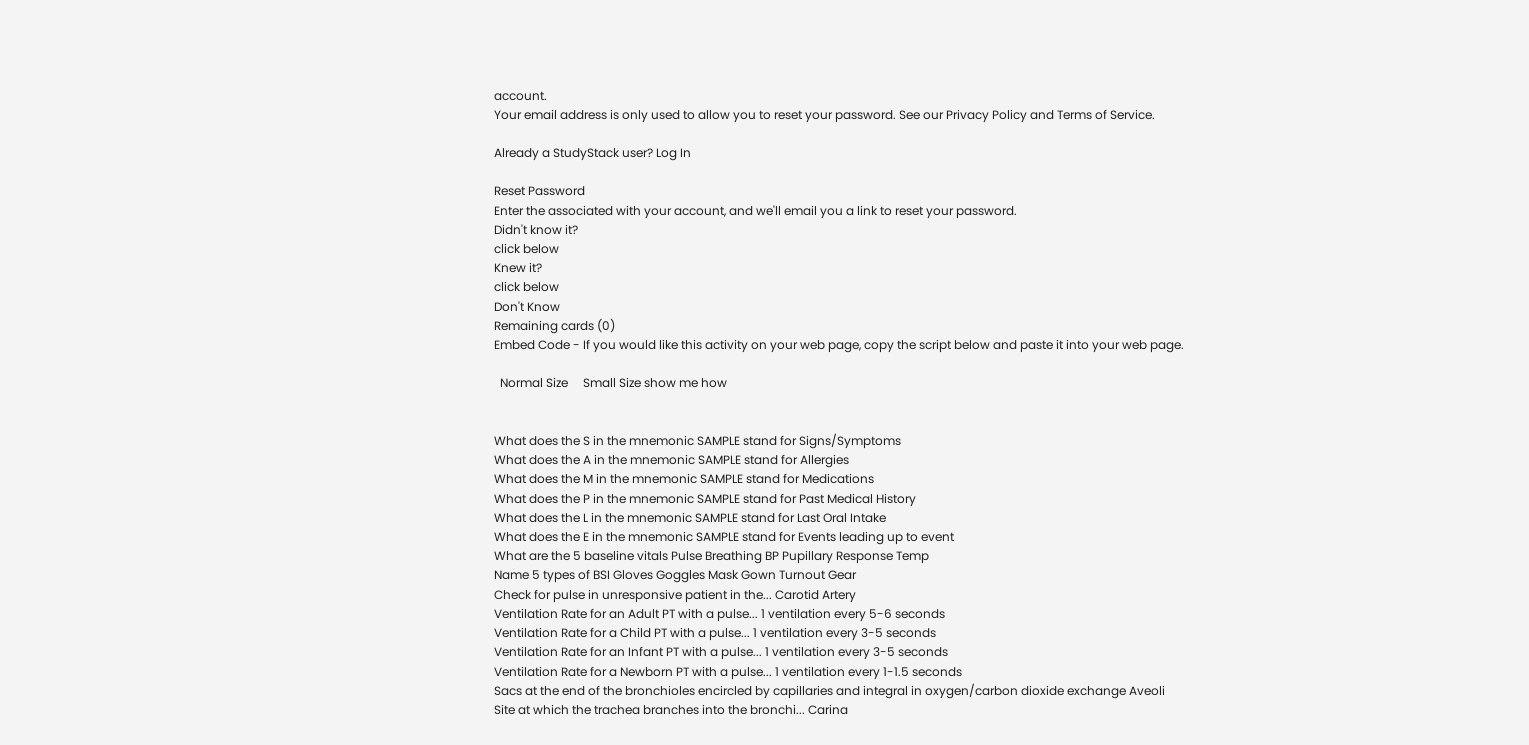account.
Your email address is only used to allow you to reset your password. See our Privacy Policy and Terms of Service.

Already a StudyStack user? Log In

Reset Password
Enter the associated with your account, and we'll email you a link to reset your password.
Didn't know it?
click below
Knew it?
click below
Don't Know
Remaining cards (0)
Embed Code - If you would like this activity on your web page, copy the script below and paste it into your web page.

  Normal Size     Small Size show me how


What does the S in the mnemonic SAMPLE stand for Signs/Symptoms
What does the A in the mnemonic SAMPLE stand for Allergies
What does the M in the mnemonic SAMPLE stand for Medications
What does the P in the mnemonic SAMPLE stand for Past Medical History
What does the L in the mnemonic SAMPLE stand for Last Oral Intake
What does the E in the mnemonic SAMPLE stand for Events leading up to event
What are the 5 baseline vitals Pulse Breathing BP Pupillary Response Temp
Name 5 types of BSI Gloves Goggles Mask Gown Turnout Gear
Check for pulse in unresponsive patient in the... Carotid Artery
Ventilation Rate for an Adult PT with a pulse... 1 ventilation every 5-6 seconds
Ventilation Rate for a Child PT with a pulse... 1 ventilation every 3-5 seconds
Ventilation Rate for an Infant PT with a pulse... 1 ventilation every 3-5 seconds
Ventilation Rate for a Newborn PT with a pulse... 1 ventilation every 1-1.5 seconds
Sacs at the end of the bronchioles encircled by capillaries and integral in oxygen/carbon dioxide exchange Aveoli
Site at which the trachea branches into the bronchi... Carina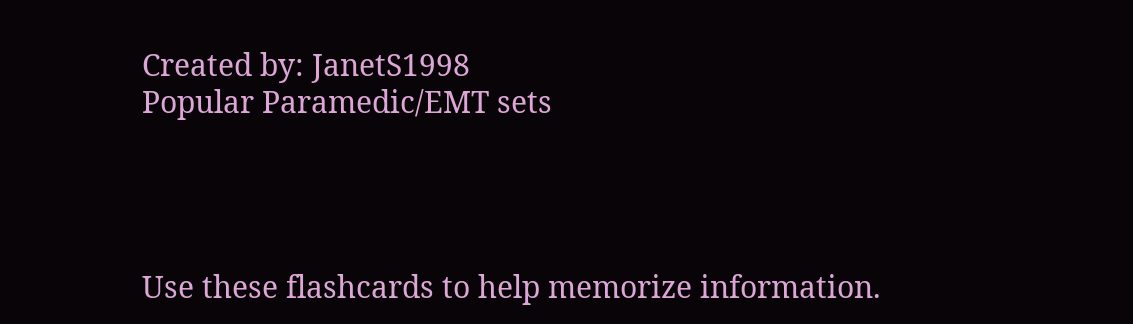Created by: JanetS1998
Popular Paramedic/EMT sets




Use these flashcards to help memorize information.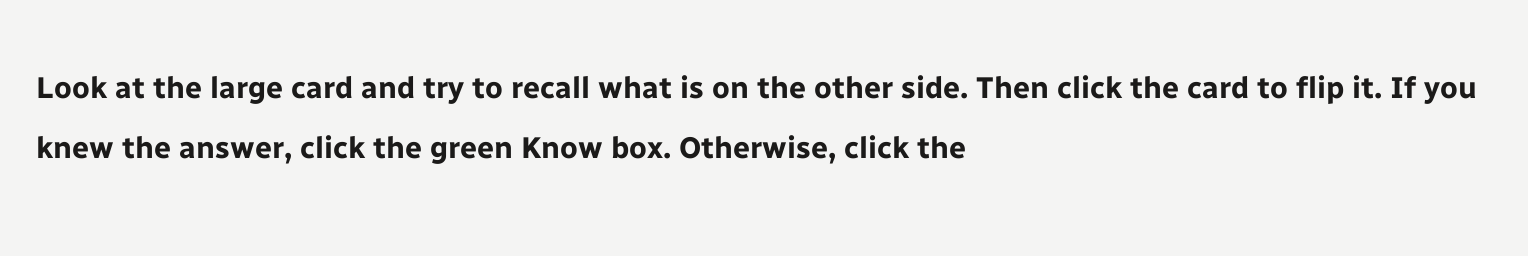Look at the large card and try to recall what is on the other side. Then click the card to flip it. If you knew the answer, click the green Know box. Otherwise, click the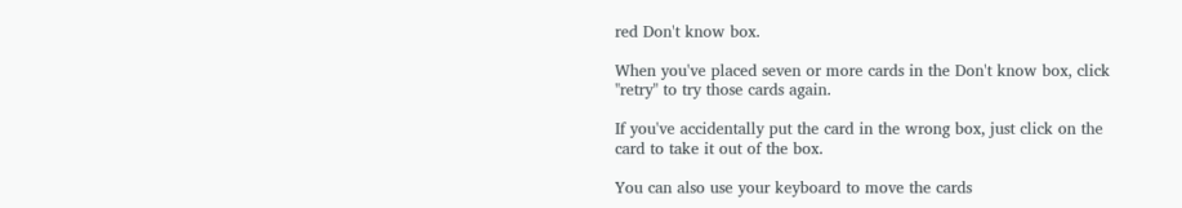red Don't know box.

When you've placed seven or more cards in the Don't know box, click "retry" to try those cards again.

If you've accidentally put the card in the wrong box, just click on the card to take it out of the box.

You can also use your keyboard to move the cards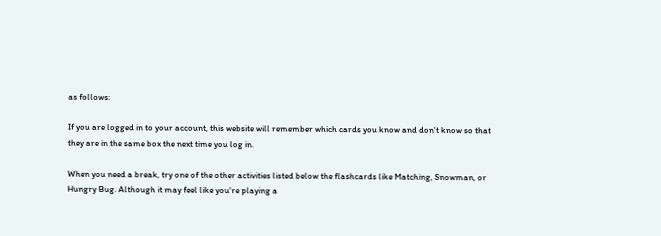as follows:

If you are logged in to your account, this website will remember which cards you know and don't know so that they are in the same box the next time you log in.

When you need a break, try one of the other activities listed below the flashcards like Matching, Snowman, or Hungry Bug. Although it may feel like you're playing a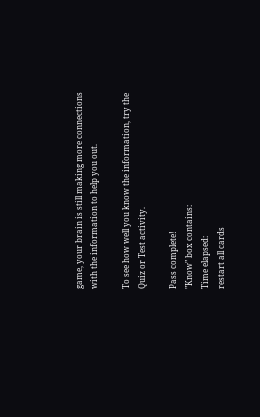game, your brain is still making more connections with the information to help you out.

To see how well you know the information, try the Quiz or Test activity.

Pass complete!
"Know" box contains:
Time elapsed:
restart all cards